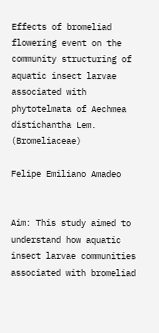Effects of bromeliad flowering event on the community structuring of aquatic insect larvae associated with phytotelmata of Aechmea distichantha Lem. (Bromeliaceae)

Felipe Emiliano Amadeo


Aim: This study aimed to understand how aquatic insect larvae communities associated with bromeliad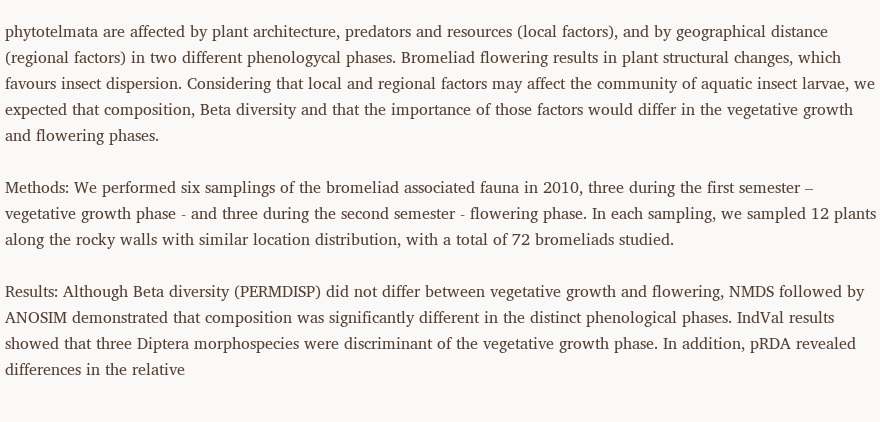phytotelmata are affected by plant architecture, predators and resources (local factors), and by geographical distance (regional factors) in two different phenologycal phases. Bromeliad flowering results in plant structural changes, which favours insect dispersion. Considering that local and regional factors may affect the community of aquatic insect larvae, we expected that composition, Beta diversity and that the importance of those factors would differ in the vegetative growth and flowering phases.

Methods: We performed six samplings of the bromeliad associated fauna in 2010, three during the first semester – vegetative growth phase - and three during the second semester - flowering phase. In each sampling, we sampled 12 plants along the rocky walls with similar location distribution, with a total of 72 bromeliads studied.

Results: Although Beta diversity (PERMDISP) did not differ between vegetative growth and flowering, NMDS followed by ANOSIM demonstrated that composition was significantly different in the distinct phenological phases. IndVal results showed that three Diptera morphospecies were discriminant of the vegetative growth phase. In addition, pRDA revealed differences in the relative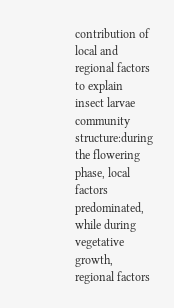contribution of local and regional factors to explain insect larvae community structure:during the flowering phase, local factors predominated, while during vegetative growth, regional factors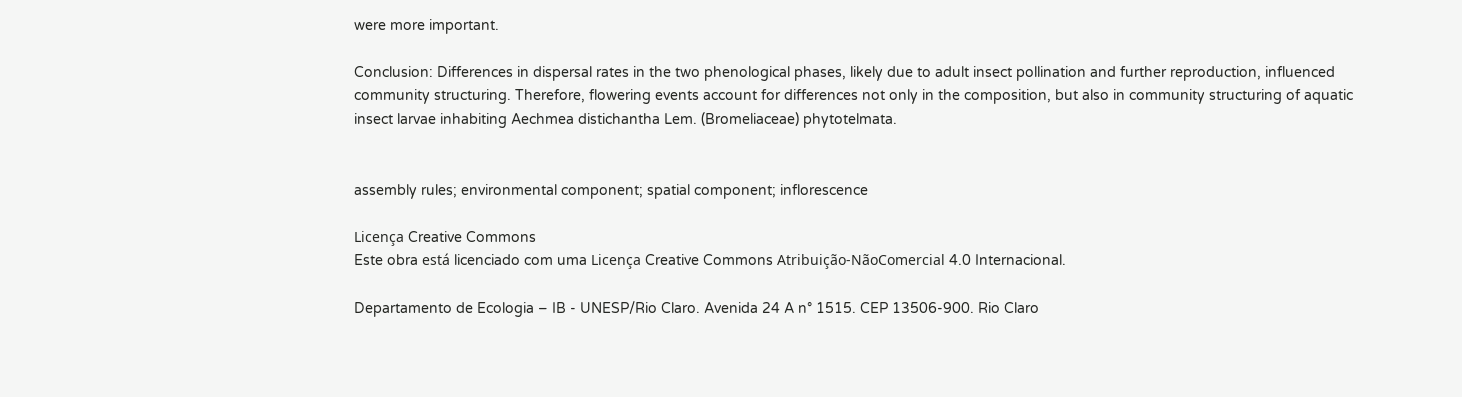were more important.

Conclusion: Differences in dispersal rates in the two phenological phases, likely due to adult insect pollination and further reproduction, influenced community structuring. Therefore, flowering events account for differences not only in the composition, but also in community structuring of aquatic insect larvae inhabiting Aechmea distichantha Lem. (Bromeliaceae) phytotelmata.


assembly rules; environmental component; spatial component; inflorescence

Licença Creative Commons
Este obra está licenciado com uma Licença Creative Commons Atribuição-NãoComercial 4.0 Internacional.

Departamento de Ecologia – IB - UNESP/Rio Claro. Avenida 24 A n° 1515. CEP 13506-900. Rio Claro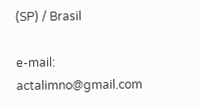(SP) / Brasil

e-mail: actalimno@gmail.com